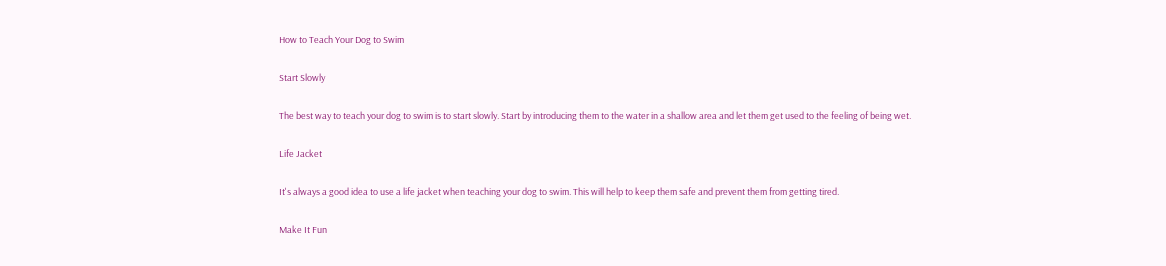How to Teach Your Dog to Swim

Start Slowly

The best way to teach your dog to swim is to start slowly. Start by introducing them to the water in a shallow area and let them get used to the feeling of being wet.

Life Jacket

It's always a good idea to use a life jacket when teaching your dog to swim. This will help to keep them safe and prevent them from getting tired.

Make It Fun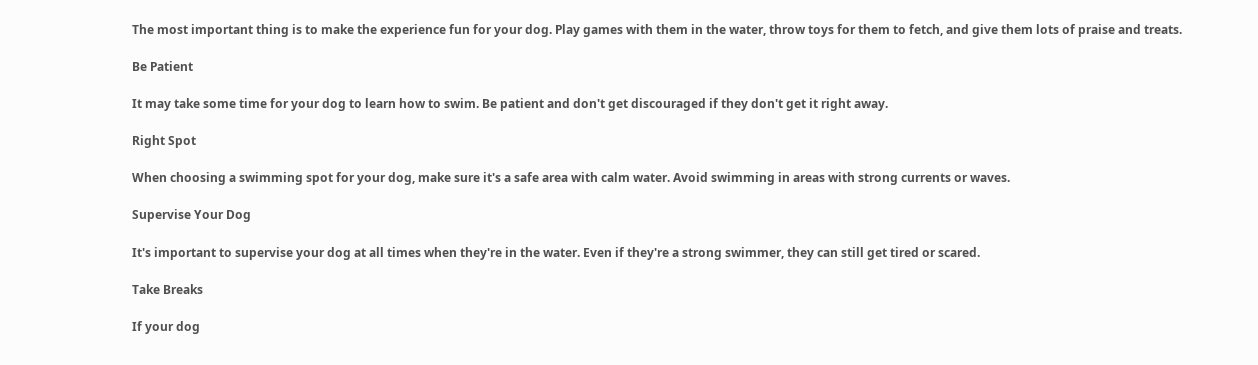The most important thing is to make the experience fun for your dog. Play games with them in the water, throw toys for them to fetch, and give them lots of praise and treats.

Be Patient

It may take some time for your dog to learn how to swim. Be patient and don't get discouraged if they don't get it right away.

Right Spot

When choosing a swimming spot for your dog, make sure it's a safe area with calm water. Avoid swimming in areas with strong currents or waves.

Supervise Your Dog

It's important to supervise your dog at all times when they're in the water. Even if they're a strong swimmer, they can still get tired or scared.

Take Breaks

If your dog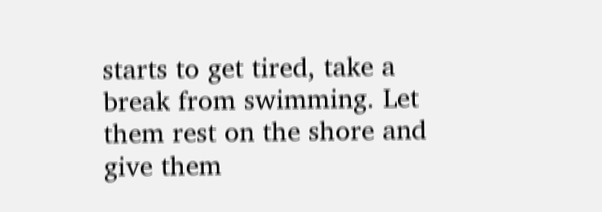starts to get tired, take a break from swimming. Let them rest on the shore and give them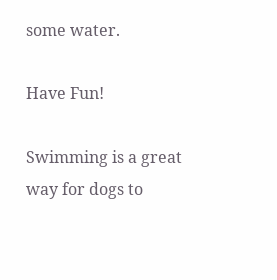some water.

Have Fun!

Swimming is a great way for dogs to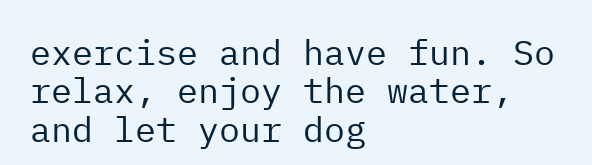exercise and have fun. So relax, enjoy the water, and let your dog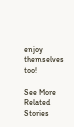enjoy themselves too!

See More Related Stories